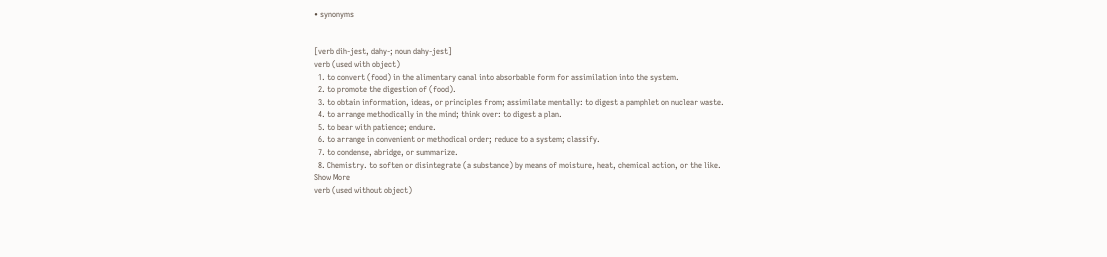• synonyms


[verb dih-jest, dahy-; noun dahy-jest]
verb (used with object)
  1. to convert (food) in the alimentary canal into absorbable form for assimilation into the system.
  2. to promote the digestion of (food).
  3. to obtain information, ideas, or principles from; assimilate mentally: to digest a pamphlet on nuclear waste.
  4. to arrange methodically in the mind; think over: to digest a plan.
  5. to bear with patience; endure.
  6. to arrange in convenient or methodical order; reduce to a system; classify.
  7. to condense, abridge, or summarize.
  8. Chemistry. to soften or disintegrate (a substance) by means of moisture, heat, chemical action, or the like.
Show More
verb (used without object)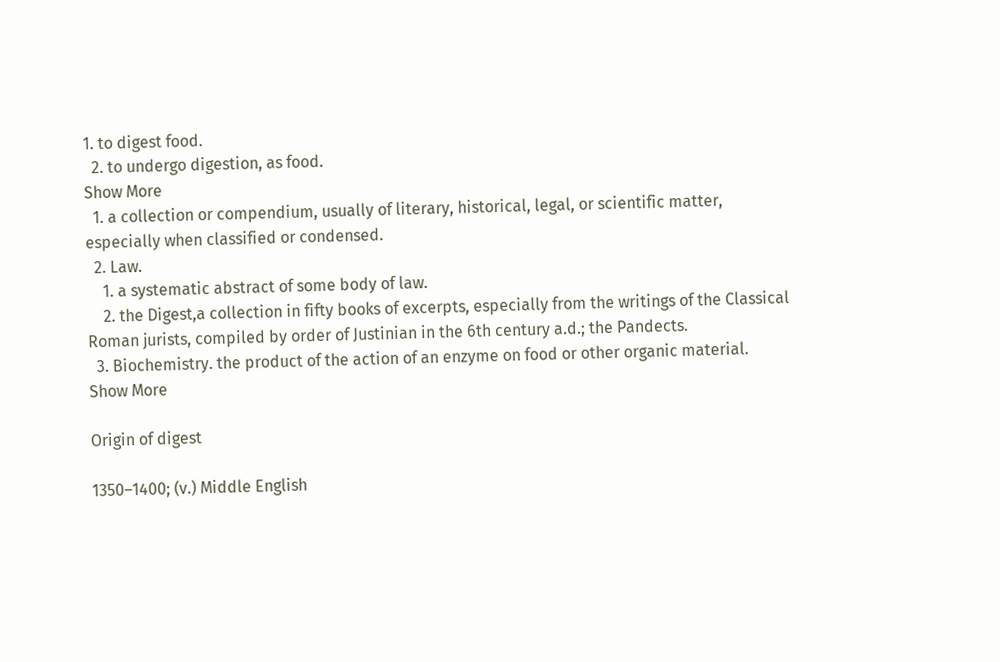1. to digest food.
  2. to undergo digestion, as food.
Show More
  1. a collection or compendium, usually of literary, historical, legal, or scientific matter, especially when classified or condensed.
  2. Law.
    1. a systematic abstract of some body of law.
    2. the Digest,a collection in fifty books of excerpts, especially from the writings of the Classical Roman jurists, compiled by order of Justinian in the 6th century a.d.; the Pandects.
  3. Biochemistry. the product of the action of an enzyme on food or other organic material.
Show More

Origin of digest

1350–1400; (v.) Middle English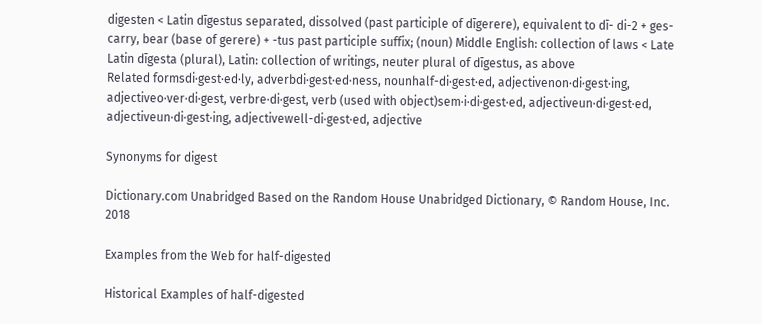digesten < Latin dīgestus separated, dissolved (past participle of dīgerere), equivalent to dī- di-2 + ges- carry, bear (base of gerere) + -tus past participle suffix; (noun) Middle English: collection of laws < Late Latin dīgesta (plural), Latin: collection of writings, neuter plural of dīgestus, as above
Related formsdi·gest·ed·ly, adverbdi·gest·ed·ness, nounhalf-di·gest·ed, adjectivenon·di·gest·ing, adjectiveo·ver·di·gest, verbre·di·gest, verb (used with object)sem·i·di·gest·ed, adjectiveun·di·gest·ed, adjectiveun·di·gest·ing, adjectivewell-di·gest·ed, adjective

Synonyms for digest

Dictionary.com Unabridged Based on the Random House Unabridged Dictionary, © Random House, Inc. 2018

Examples from the Web for half-digested

Historical Examples of half-digested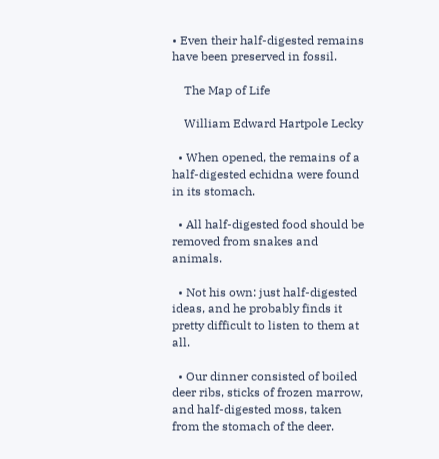• Even their half-digested remains have been preserved in fossil.

    The Map of Life

    William Edward Hartpole Lecky

  • When opened, the remains of a half-digested echidna were found in its stomach.

  • All half-digested food should be removed from snakes and animals.

  • Not his own: just half-digested ideas, and he probably finds it pretty difficult to listen to them at all.

  • Our dinner consisted of boiled deer ribs, sticks of frozen marrow, and half-digested moss, taken from the stomach of the deer.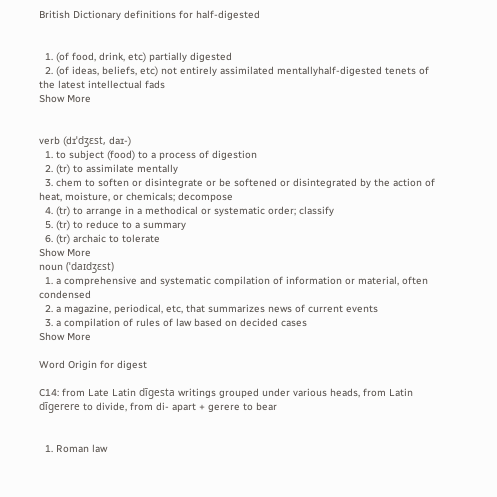British Dictionary definitions for half-digested


  1. (of food, drink, etc) partially digested
  2. (of ideas, beliefs, etc) not entirely assimilated mentallyhalf-digested tenets of the latest intellectual fads
Show More


verb (dɪˈdʒɛst, daɪ-)
  1. to subject (food) to a process of digestion
  2. (tr) to assimilate mentally
  3. chem to soften or disintegrate or be softened or disintegrated by the action of heat, moisture, or chemicals; decompose
  4. (tr) to arrange in a methodical or systematic order; classify
  5. (tr) to reduce to a summary
  6. (tr) archaic to tolerate
Show More
noun (ˈdaɪdʒɛst)
  1. a comprehensive and systematic compilation of information or material, often condensed
  2. a magazine, periodical, etc, that summarizes news of current events
  3. a compilation of rules of law based on decided cases
Show More

Word Origin for digest

C14: from Late Latin dīgesta writings grouped under various heads, from Latin dīgerere to divide, from di- apart + gerere to bear


  1. Roman law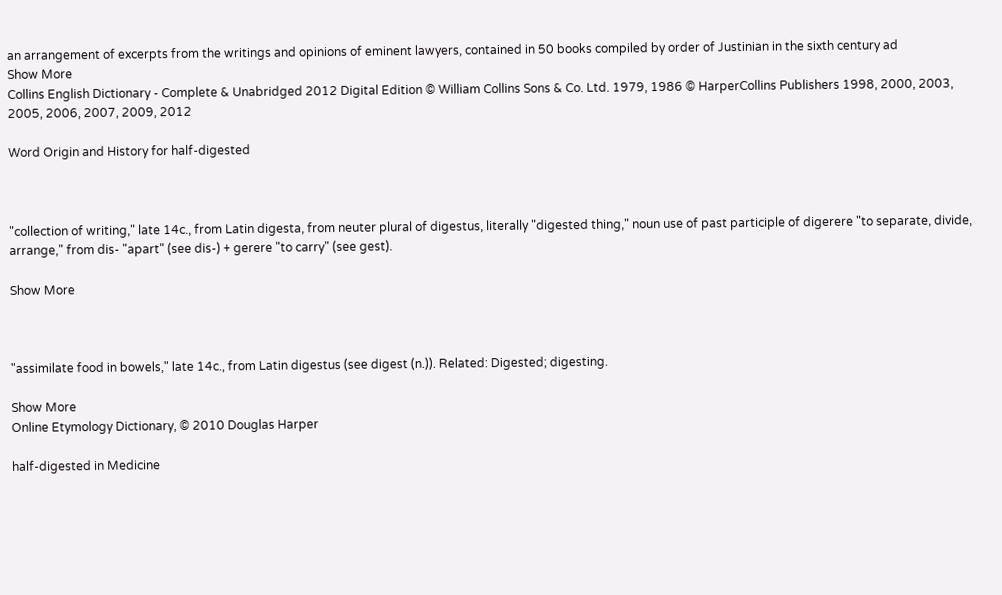an arrangement of excerpts from the writings and opinions of eminent lawyers, contained in 50 books compiled by order of Justinian in the sixth century ad
Show More
Collins English Dictionary - Complete & Unabridged 2012 Digital Edition © William Collins Sons & Co. Ltd. 1979, 1986 © HarperCollins Publishers 1998, 2000, 2003, 2005, 2006, 2007, 2009, 2012

Word Origin and History for half-digested



"collection of writing," late 14c., from Latin digesta, from neuter plural of digestus, literally "digested thing," noun use of past participle of digerere "to separate, divide, arrange," from dis- "apart" (see dis-) + gerere "to carry" (see gest).

Show More



"assimilate food in bowels," late 14c., from Latin digestus (see digest (n.)). Related: Digested; digesting.

Show More
Online Etymology Dictionary, © 2010 Douglas Harper

half-digested in Medicine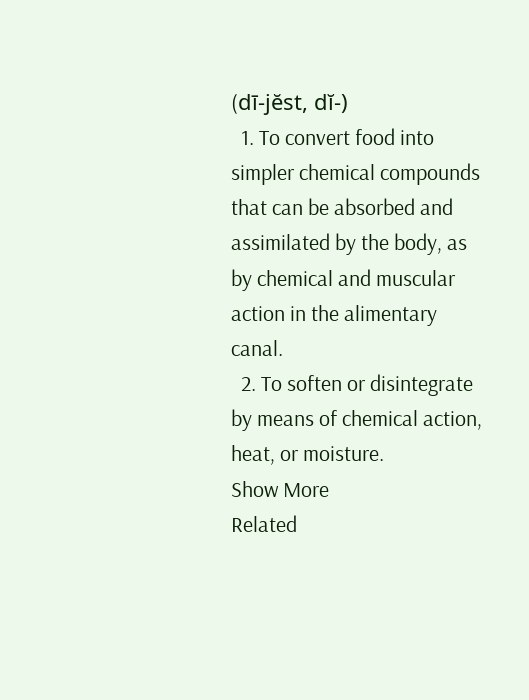(dī-jĕst, dĭ-)
  1. To convert food into simpler chemical compounds that can be absorbed and assimilated by the body, as by chemical and muscular action in the alimentary canal.
  2. To soften or disintegrate by means of chemical action, heat, or moisture.
Show More
Related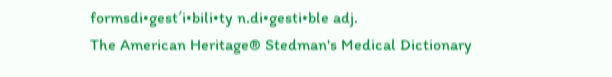formsdi•gest′i•bili•ty n.di•gesti•ble adj.
The American Heritage® Stedman's Medical Dictionary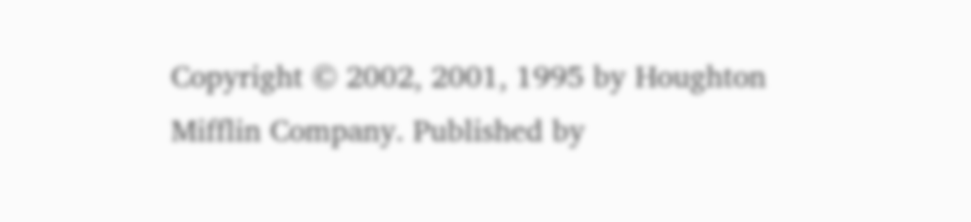Copyright © 2002, 2001, 1995 by Houghton Mifflin Company. Published by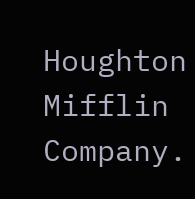Houghton Mifflin Company.